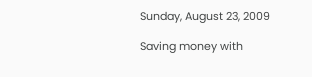Sunday, August 23, 2009

Saving money with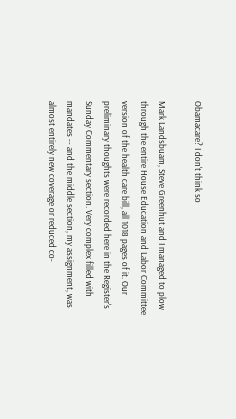Obamacare? I don't think so

Mark Landsbuam, Steve Greenhut and I managed to plow through the entire House Education and Labor Committee version of the health care bill, all 1018 pages of it. Our preliminary thoughts were recorded here in the Register's Sunday Commentary section. Very complex filled with mandates -- and the middle section, my assignment, was almost entirely new coverage or reduced co-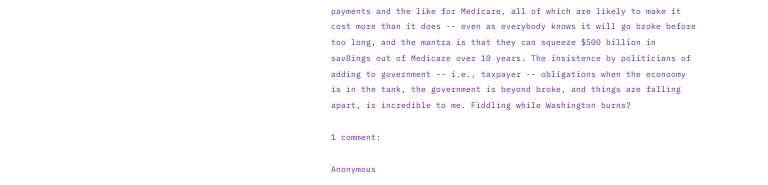payments and the like for Medicare, all of which are likely to make it cost more than it does -- even as everybody knows it will go broke before too long, and the mantra is that they can squeeze $500 billion in sav8ings out of Medicare over 10 years. The insistence by politicians of adding to government -- i.e., taxpayer -- obligations when the econoomy is in the tank, the government is beyond broke, and things are falling apart, is incredible to me. Fiddling while Washington burns?

1 comment:

Anonymous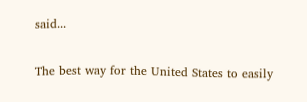said...

The best way for the United States to easily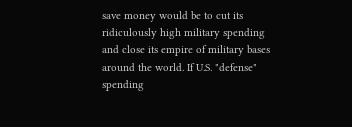save money would be to cut its ridiculously high military spending and close its empire of military bases around the world. If U.S. "defense" spending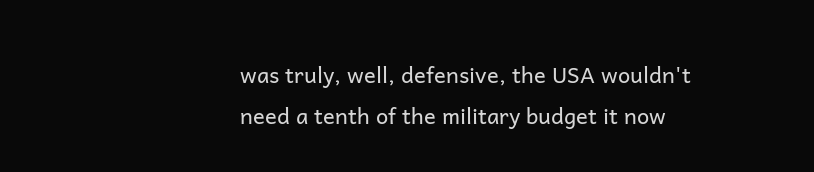was truly, well, defensive, the USA wouldn't need a tenth of the military budget it now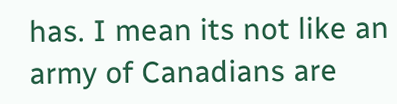has. I mean its not like an army of Canadians are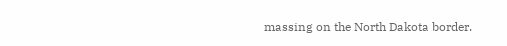massing on the North Dakota border.